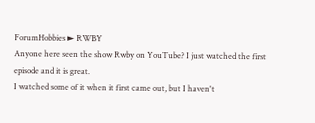ForumHobbies ► RWBY
Anyone here seen the show Rwby on YouTube? I just watched the first episode and it is great.
I watched some of it when it first came out, but I haven't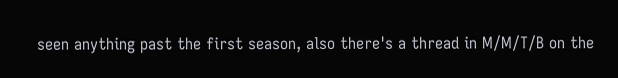seen anything past the first season, also there's a thread in M/M/T/B on the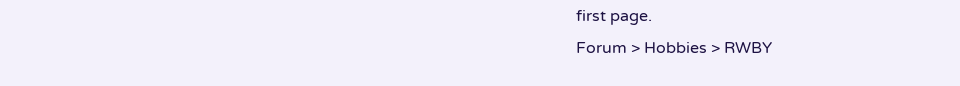first page.
Forum > Hobbies > RWBY